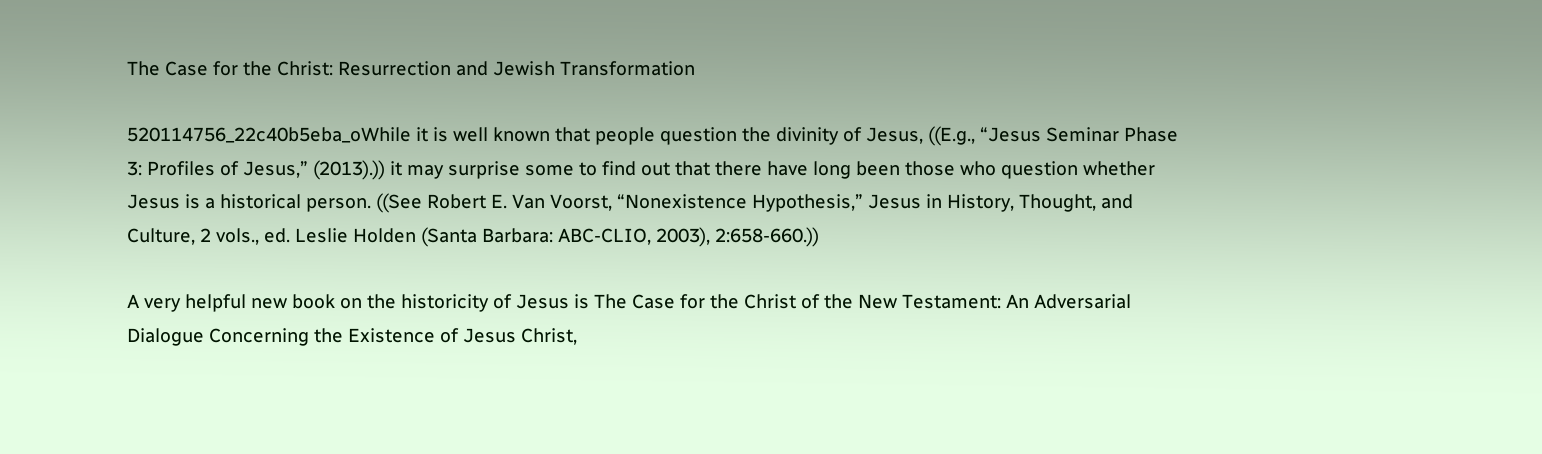The Case for the Christ: Resurrection and Jewish Transformation

520114756_22c40b5eba_oWhile it is well known that people question the divinity of Jesus, ((E.g., “Jesus Seminar Phase 3: Profiles of Jesus,” (2013).)) it may surprise some to find out that there have long been those who question whether Jesus is a historical person. ((See Robert E. Van Voorst, “Nonexistence Hypothesis,” Jesus in History, Thought, and Culture, 2 vols., ed. Leslie Holden (Santa Barbara: ABC-CLIO, 2003), 2:658-660.))

A very helpful new book on the historicity of Jesus is The Case for the Christ of the New Testament: An Adversarial Dialogue Concerning the Existence of Jesus Christ,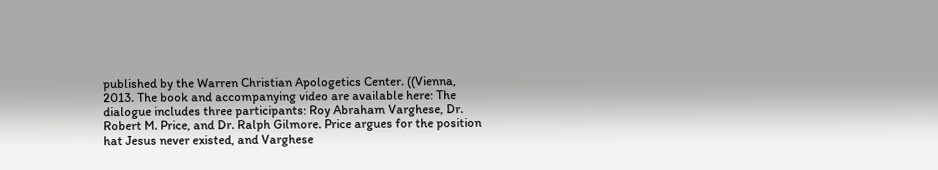published by the Warren Christian Apologetics Center. ((Vienna, 2013. The book and accompanying video are available here: The dialogue includes three participants: Roy Abraham Varghese, Dr. Robert M. Price, and Dr. Ralph Gilmore. Price argues for the position hat Jesus never existed, and Varghese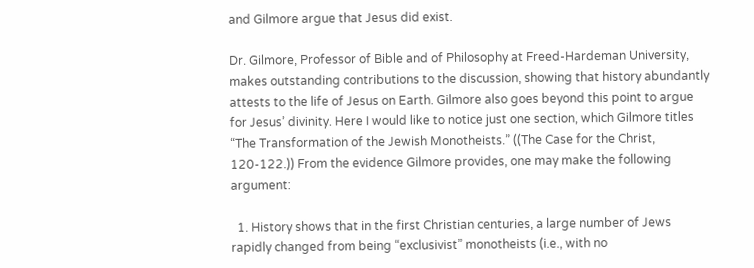and Gilmore argue that Jesus did exist.

Dr. Gilmore, Professor of Bible and of Philosophy at Freed-Hardeman University, makes outstanding contributions to the discussion, showing that history abundantly attests to the life of Jesus on Earth. Gilmore also goes beyond this point to argue for Jesus’ divinity. Here I would like to notice just one section, which Gilmore titles “The Transformation of the Jewish Monotheists.” ((The Case for the Christ, 120-122.)) From the evidence Gilmore provides, one may make the following argument:

  1. History shows that in the first Christian centuries, a large number of Jews rapidly changed from being “exclusivist” monotheists (i.e., with no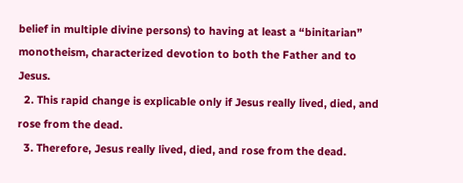belief in multiple divine persons) to having at least a “binitarian” monotheism, characterized devotion to both the Father and to Jesus.
  2. This rapid change is explicable only if Jesus really lived, died, and rose from the dead.
  3. Therefore, Jesus really lived, died, and rose from the dead.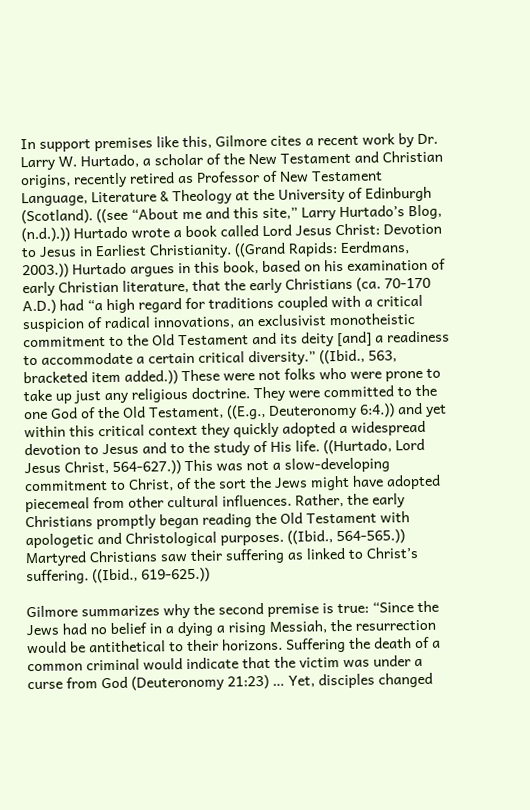In support premises like this, Gilmore cites a recent work by Dr. Larry W. Hurtado, a scholar of the New Testament and Christian origins, recently retired as Professor of New Testament Language, Literature & Theology at the University of Edinburgh (Scotland). ((see “About me and this site,” Larry Hurtado’s Blog, (n.d.).)) Hurtado wrote a book called Lord Jesus Christ: Devotion to Jesus in Earliest Christianity. ((Grand Rapids: Eerdmans, 2003.)) Hurtado argues in this book, based on his examination of early Christian literature, that the early Christians (ca. 70-170 A.D.) had “a high regard for traditions coupled with a critical suspicion of radical innovations, an exclusivist monotheistic commitment to the Old Testament and its deity [and] a readiness to accommodate a certain critical diversity.” ((Ibid., 563, bracketed item added.)) These were not folks who were prone to take up just any religious doctrine. They were committed to the one God of the Old Testament, ((E.g., Deuteronomy 6:4.)) and yet within this critical context they quickly adopted a widespread devotion to Jesus and to the study of His life. ((Hurtado, Lord Jesus Christ, 564-627.)) This was not a slow-developing commitment to Christ, of the sort the Jews might have adopted piecemeal from other cultural influences. Rather, the early Christians promptly began reading the Old Testament with apologetic and Christological purposes. ((Ibid., 564-565.)) Martyred Christians saw their suffering as linked to Christ’s suffering. ((Ibid., 619-625.))

Gilmore summarizes why the second premise is true: “Since the Jews had no belief in a dying a rising Messiah, the resurrection would be antithetical to their horizons. Suffering the death of a common criminal would indicate that the victim was under a curse from God (Deuteronomy 21:23) … Yet, disciples changed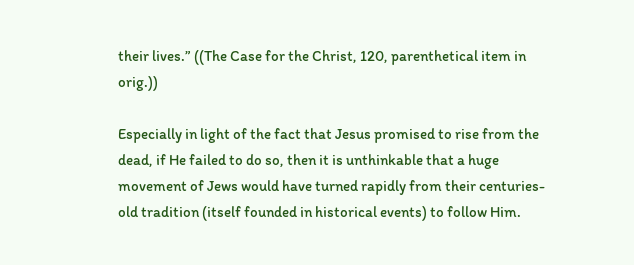their lives.” ((The Case for the Christ, 120, parenthetical item in orig.))

Especially in light of the fact that Jesus promised to rise from the dead, if He failed to do so, then it is unthinkable that a huge movement of Jews would have turned rapidly from their centuries-old tradition (itself founded in historical events) to follow Him.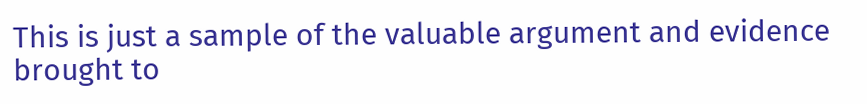This is just a sample of the valuable argument and evidence brought to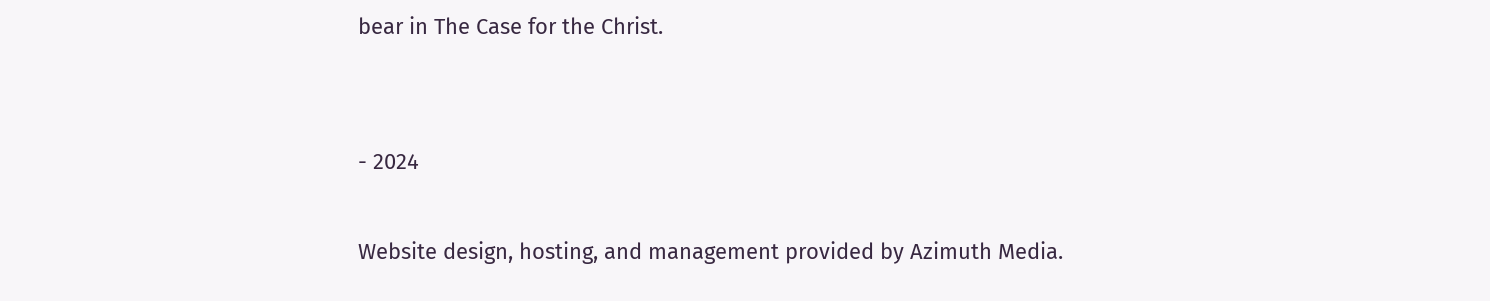bear in The Case for the Christ.


- 2024

Website design, hosting, and management provided by Azimuth Media.